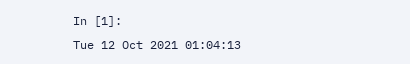In [1]:
Tue 12 Oct 2021 01:04:13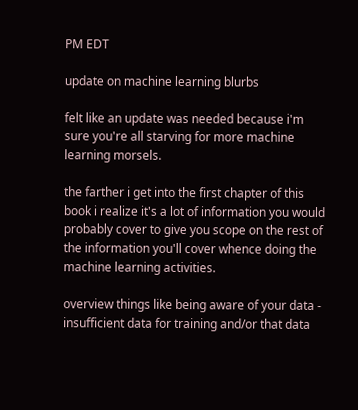PM EDT

update on machine learning blurbs

felt like an update was needed because i'm sure you're all starving for more machine learning morsels.

the farther i get into the first chapter of this book i realize it's a lot of information you would probably cover to give you scope on the rest of the information you'll cover whence doing the machine learning activities.

overview things like being aware of your data - insufficient data for training and/or that data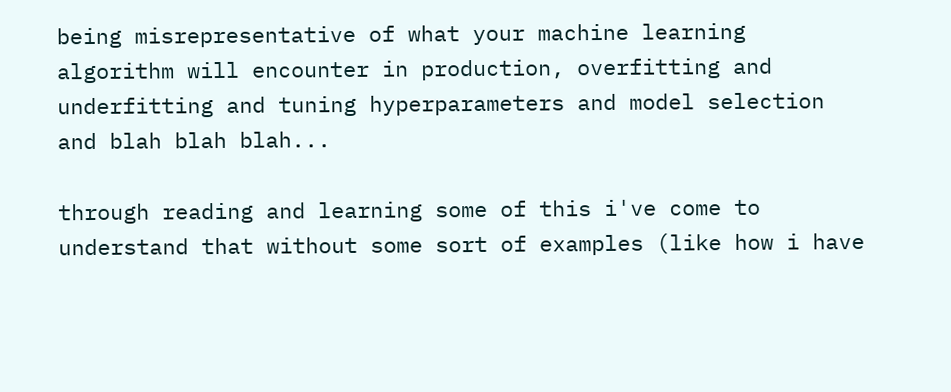being misrepresentative of what your machine learning algorithm will encounter in production, overfitting and underfitting and tuning hyperparameters and model selection and blah blah blah...

through reading and learning some of this i've come to understand that without some sort of examples (like how i have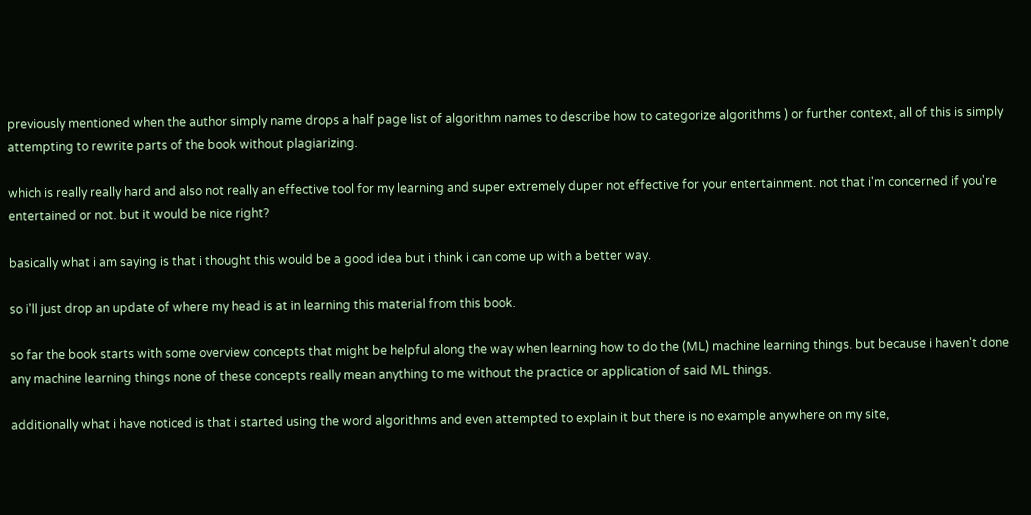previously mentioned when the author simply name drops a half page list of algorithm names to describe how to categorize algorithms ) or further context, all of this is simply attempting to rewrite parts of the book without plagiarizing.

which is really really hard and also not really an effective tool for my learning and super extremely duper not effective for your entertainment. not that i'm concerned if you're entertained or not. but it would be nice right?

basically what i am saying is that i thought this would be a good idea but i think i can come up with a better way.

so i'll just drop an update of where my head is at in learning this material from this book.

so far the book starts with some overview concepts that might be helpful along the way when learning how to do the (ML) machine learning things. but because i haven't done any machine learning things none of these concepts really mean anything to me without the practice or application of said ML things.

additionally what i have noticed is that i started using the word algorithms and even attempted to explain it but there is no example anywhere on my site,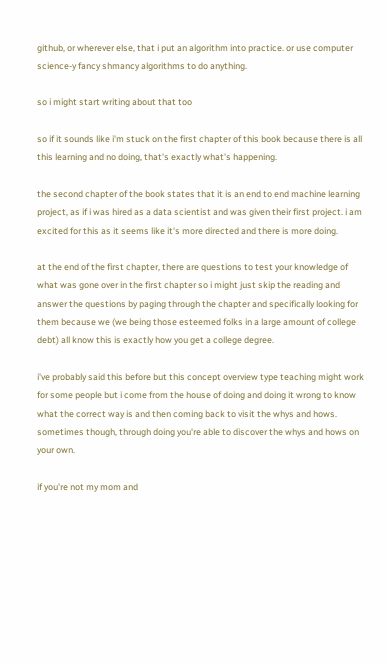github, or wherever else, that i put an algorithm into practice. or use computer science-y fancy shmancy algorithms to do anything.

so i might start writing about that too

so if it sounds like i'm stuck on the first chapter of this book because there is all this learning and no doing, that's exactly what's happening.

the second chapter of the book states that it is an end to end machine learning project, as if i was hired as a data scientist and was given their first project. i am excited for this as it seems like it's more directed and there is more doing.

at the end of the first chapter, there are questions to test your knowledge of what was gone over in the first chapter so i might just skip the reading and answer the questions by paging through the chapter and specifically looking for them because we (we being those esteemed folks in a large amount of college debt) all know this is exactly how you get a college degree.

i've probably said this before but this concept overview type teaching might work for some people but i come from the house of doing and doing it wrong to know what the correct way is and then coming back to visit the whys and hows. sometimes though, through doing you're able to discover the whys and hows on your own.

if you're not my mom and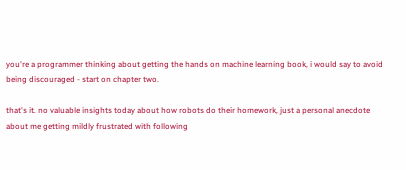you're a programmer thinking about getting the hands on machine learning book, i would say to avoid being discouraged - start on chapter two.

that's it. no valuable insights today about how robots do their homework, just a personal anecdote about me getting mildly frustrated with following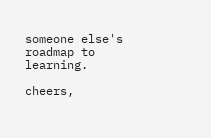someone else's roadmap to learning.

cheers,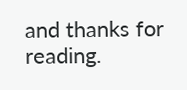and thanks for reading.